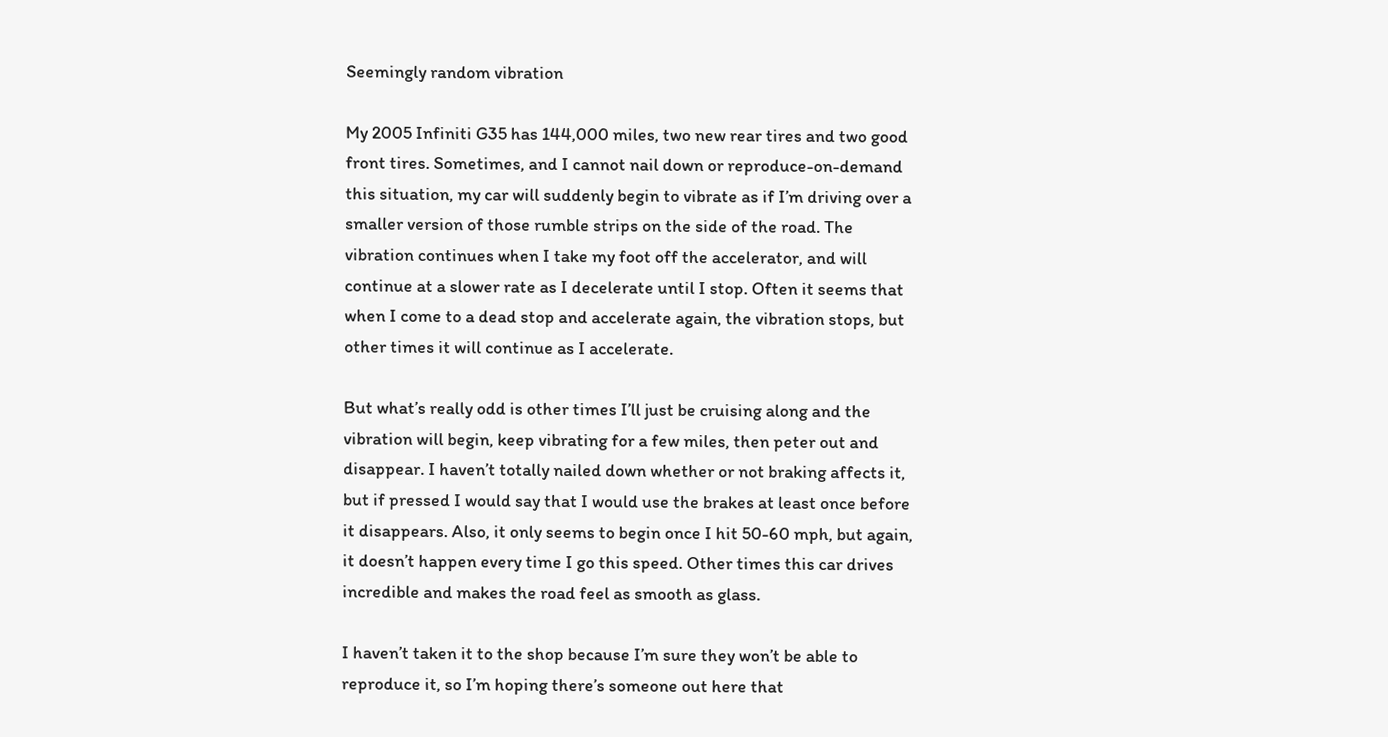Seemingly random vibration

My 2005 Infiniti G35 has 144,000 miles, two new rear tires and two good front tires. Sometimes, and I cannot nail down or reproduce-on-demand this situation, my car will suddenly begin to vibrate as if I’m driving over a smaller version of those rumble strips on the side of the road. The vibration continues when I take my foot off the accelerator, and will continue at a slower rate as I decelerate until I stop. Often it seems that when I come to a dead stop and accelerate again, the vibration stops, but other times it will continue as I accelerate.

But what’s really odd is other times I’ll just be cruising along and the vibration will begin, keep vibrating for a few miles, then peter out and disappear. I haven’t totally nailed down whether or not braking affects it, but if pressed I would say that I would use the brakes at least once before it disappears. Also, it only seems to begin once I hit 50-60 mph, but again, it doesn’t happen every time I go this speed. Other times this car drives incredible and makes the road feel as smooth as glass.

I haven’t taken it to the shop because I’m sure they won’t be able to reproduce it, so I’m hoping there’s someone out here that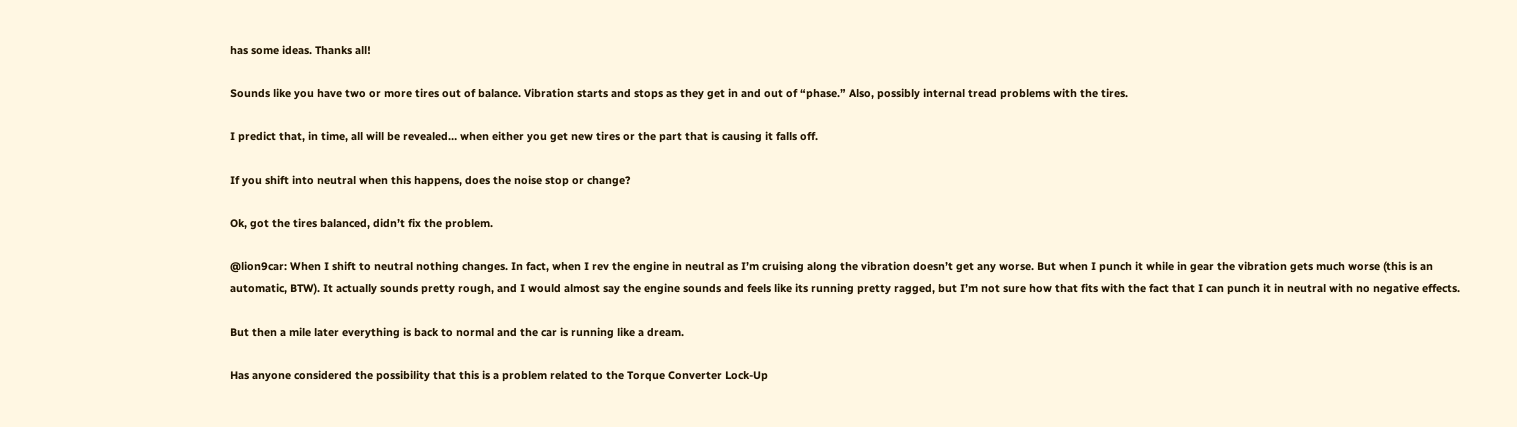has some ideas. Thanks all!

Sounds like you have two or more tires out of balance. Vibration starts and stops as they get in and out of “phase.” Also, possibly internal tread problems with the tires.

I predict that, in time, all will be revealed… when either you get new tires or the part that is causing it falls off.

If you shift into neutral when this happens, does the noise stop or change?

Ok, got the tires balanced, didn’t fix the problem.

@lion9car: When I shift to neutral nothing changes. In fact, when I rev the engine in neutral as I’m cruising along the vibration doesn’t get any worse. But when I punch it while in gear the vibration gets much worse (this is an automatic, BTW). It actually sounds pretty rough, and I would almost say the engine sounds and feels like its running pretty ragged, but I’m not sure how that fits with the fact that I can punch it in neutral with no negative effects.

But then a mile later everything is back to normal and the car is running like a dream.

Has anyone considered the possibility that this is a problem related to the Torque Converter Lock-Up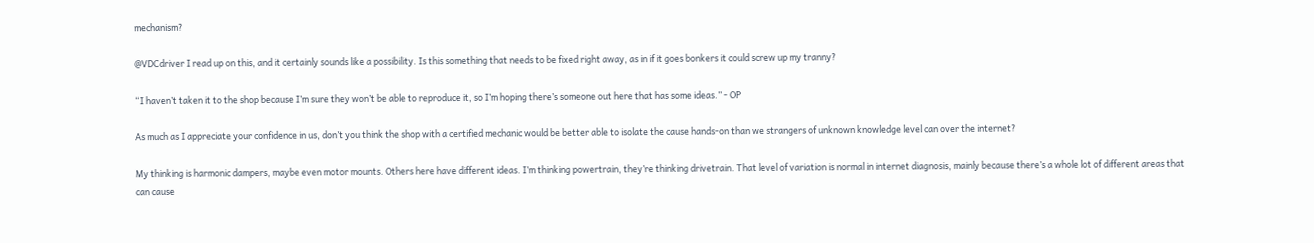mechanism?

@VDCdriver I read up on this, and it certainly sounds like a possibility. Is this something that needs to be fixed right away, as in if it goes bonkers it could screw up my tranny?

“I haven’t taken it to the shop because I’m sure they won’t be able to reproduce it, so I’m hoping there’s someone out here that has some ideas.” - OP

As much as I appreciate your confidence in us, don’t you think the shop with a certified mechanic would be better able to isolate the cause hands-on than we strangers of unknown knowledge level can over the internet?

My thinking is harmonic dampers, maybe even motor mounts. Others here have different ideas. I’m thinking powertrain, they’re thinking drivetrain. That level of variation is normal in internet diagnosis, mainly because there’s a whole lot of different areas that can cause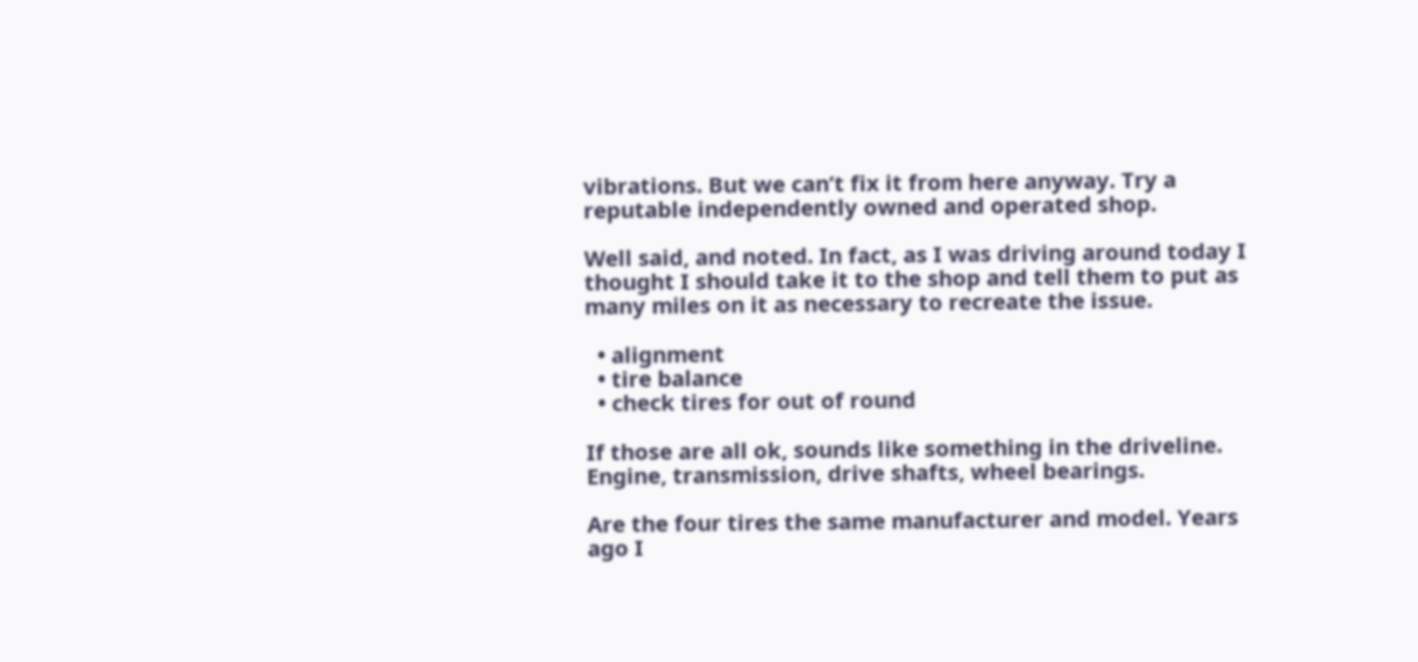vibrations. But we can’t fix it from here anyway. Try a reputable independently owned and operated shop.

Well said, and noted. In fact, as I was driving around today I thought I should take it to the shop and tell them to put as many miles on it as necessary to recreate the issue.

  • alignment
  • tire balance
  • check tires for out of round

If those are all ok, sounds like something in the driveline. Engine, transmission, drive shafts, wheel bearings.

Are the four tires the same manufacturer and model. Years ago I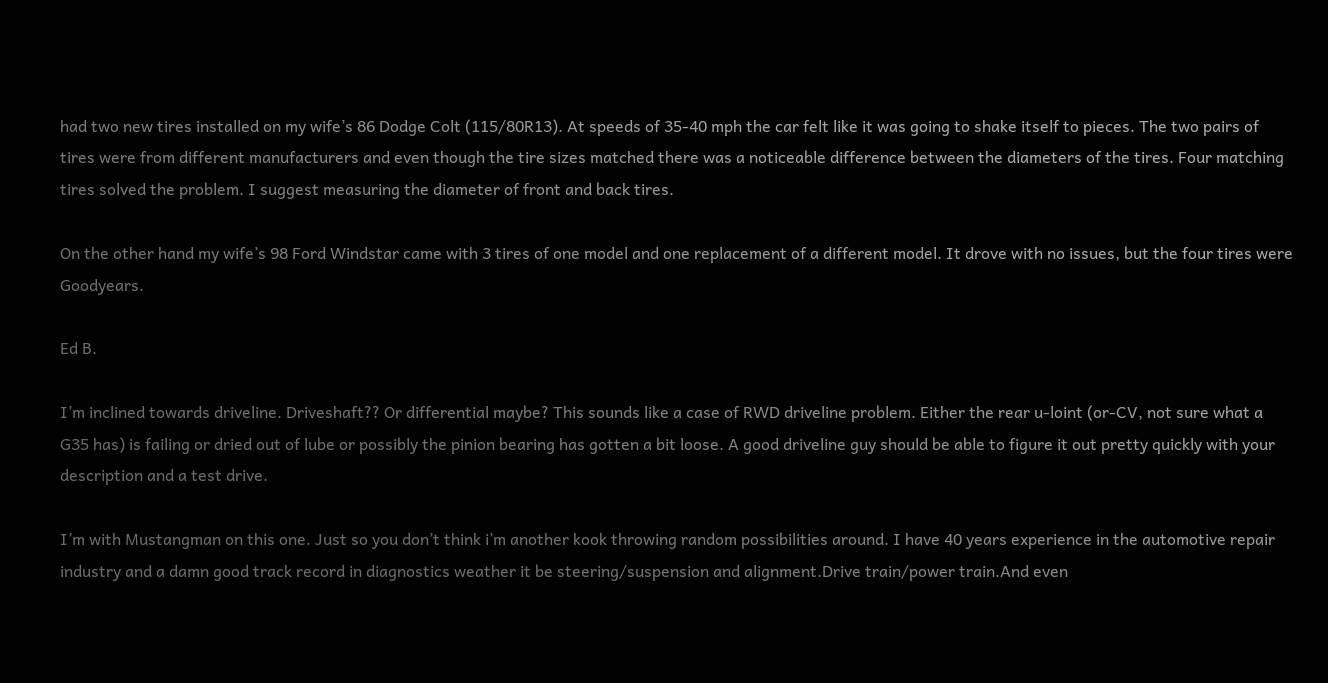had two new tires installed on my wife’s 86 Dodge Colt (115/80R13). At speeds of 35-40 mph the car felt like it was going to shake itself to pieces. The two pairs of tires were from different manufacturers and even though the tire sizes matched there was a noticeable difference between the diameters of the tires. Four matching tires solved the problem. I suggest measuring the diameter of front and back tires.

On the other hand my wife’s 98 Ford Windstar came with 3 tires of one model and one replacement of a different model. It drove with no issues, but the four tires were Goodyears.

Ed B.

I’m inclined towards driveline. Driveshaft?? Or differential maybe? This sounds like a case of RWD driveline problem. Either the rear u-loint (or-CV, not sure what a G35 has) is failing or dried out of lube or possibly the pinion bearing has gotten a bit loose. A good driveline guy should be able to figure it out pretty quickly with your description and a test drive.

I’m with Mustangman on this one. Just so you don’t think i’m another kook throwing random possibilities around. I have 40 years experience in the automotive repair industry and a damn good track record in diagnostics weather it be steering/suspension and alignment.Drive train/power train.And even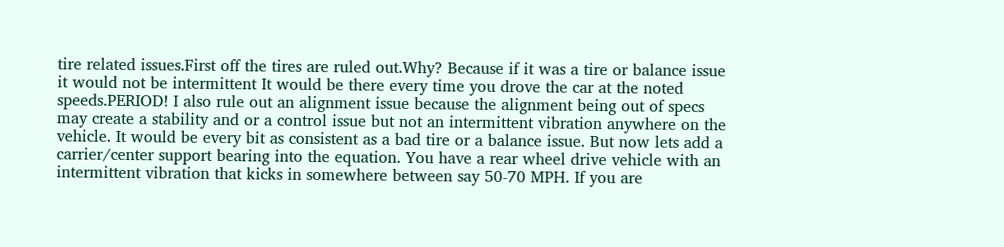tire related issues.First off the tires are ruled out.Why? Because if it was a tire or balance issue it would not be intermittent It would be there every time you drove the car at the noted speeds.PERIOD! I also rule out an alignment issue because the alignment being out of specs may create a stability and or a control issue but not an intermittent vibration anywhere on the vehicle. It would be every bit as consistent as a bad tire or a balance issue. But now lets add a carrier/center support bearing into the equation. You have a rear wheel drive vehicle with an intermittent vibration that kicks in somewhere between say 50-70 MPH. If you are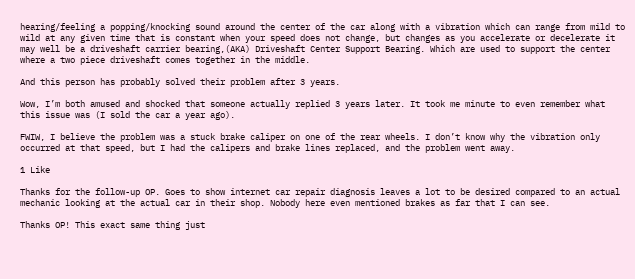hearing/feeling a popping/knocking sound around the center of the car along with a vibration which can range from mild to wild at any given time that is constant when your speed does not change, but changes as you accelerate or decelerate it may well be a driveshaft carrier bearing,(AKA) Driveshaft Center Support Bearing. Which are used to support the center where a two piece driveshaft comes together in the middle.

And this person has probably solved their problem after 3 years.

Wow, I’m both amused and shocked that someone actually replied 3 years later. It took me minute to even remember what this issue was (I sold the car a year ago).

FWIW, I believe the problem was a stuck brake caliper on one of the rear wheels. I don’t know why the vibration only occurred at that speed, but I had the calipers and brake lines replaced, and the problem went away.

1 Like

Thanks for the follow-up OP. Goes to show internet car repair diagnosis leaves a lot to be desired compared to an actual mechanic looking at the actual car in their shop. Nobody here even mentioned brakes as far that I can see.

Thanks OP! This exact same thing just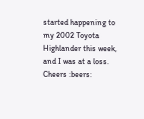started happening to my 2002 Toyota Highlander this week, and I was at a loss. Cheers :beers: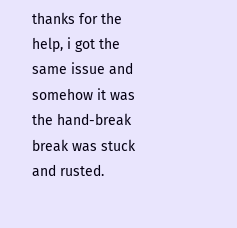thanks for the help, i got the same issue and somehow it was the hand-break break was stuck and rusted.